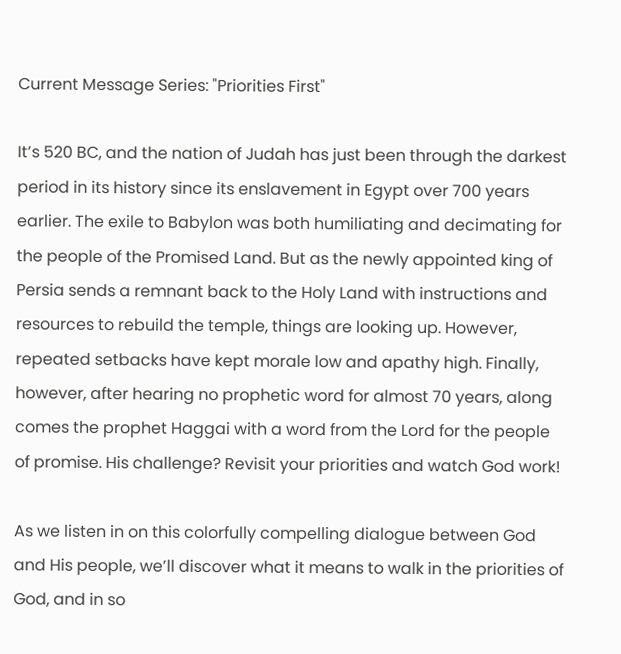Current Message Series: "Priorities First"

It’s 520 BC, and the nation of Judah has just been through the darkest period in its history since its enslavement in Egypt over 700 years earlier. The exile to Babylon was both humiliating and decimating for the people of the Promised Land. But as the newly appointed king of Persia sends a remnant back to the Holy Land with instructions and resources to rebuild the temple, things are looking up. However, repeated setbacks have kept morale low and apathy high. Finally, however, after hearing no prophetic word for almost 70 years, along comes the prophet Haggai with a word from the Lord for the people of promise. His challenge? Revisit your priorities and watch God work!

As we listen in on this colorfully compelling dialogue between God and His people, we’ll discover what it means to walk in the priorities of God, and in so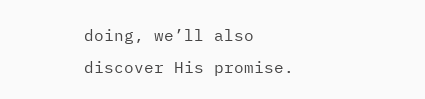doing, we’ll also discover His promise.